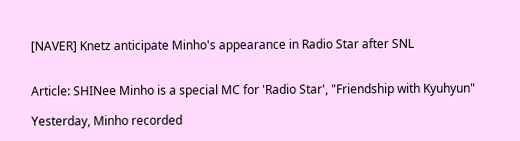[NAVER] Knetz anticipate Minho's appearance in Radio Star after SNL


Article: SHINee Minho is a special MC for 'Radio Star', "Friendship with Kyuhyun"

Yesterday, Minho recorded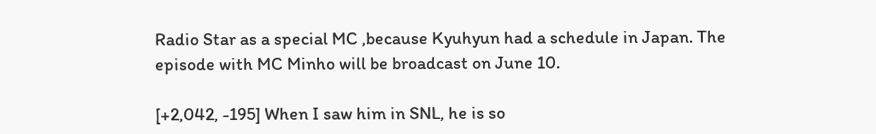Radio Star as a special MC ,because Kyuhyun had a schedule in Japan. The episode with MC Minho will be broadcast on June 10.

[+2,042, -195] When I saw him in SNL, he is so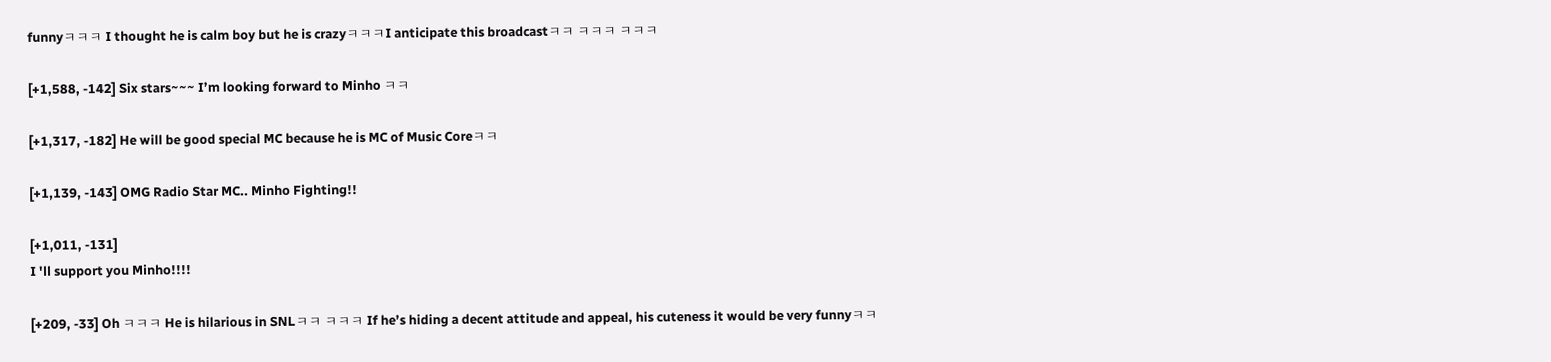funnyㅋㅋㅋ I thought he is calm boy but he is crazyㅋㅋㅋI anticipate this broadcastㅋㅋ ㅋㅋㅋ ㅋㅋㅋ

[+1,588, -142] Six stars~~~ I’m looking forward to Minho ㅋㅋ

[+1,317, -182] He will be good special MC because he is MC of Music Coreㅋㅋ

[+1,139, -143] OMG Radio Star MC.. Minho Fighting!!

[+1,011, -131]
I 'll support you Minho!!!!

[+209, -33] Oh ㅋㅋㅋ He is hilarious in SNLㅋㅋ ㅋㅋㅋ If he’s hiding a decent attitude and appeal, his cuteness it would be very funnyㅋㅋ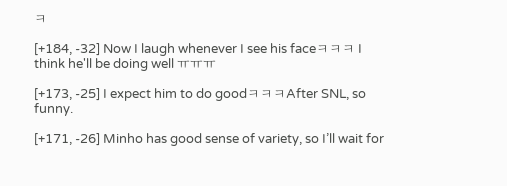ㅋ

[+184, -32] Now I laugh whenever I see his faceㅋㅋㅋ I think he'll be doing well ㅠㅠㅠ

[+173, -25] I expect him to do goodㅋㅋㅋAfter SNL, so funny.

[+171, -26] Minho has good sense of variety, so I’ll wait for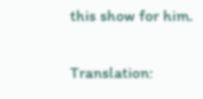this show for him.

Translation: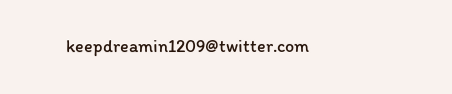keepdreamin1209@twitter.com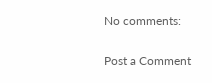No comments:

Post a Comment